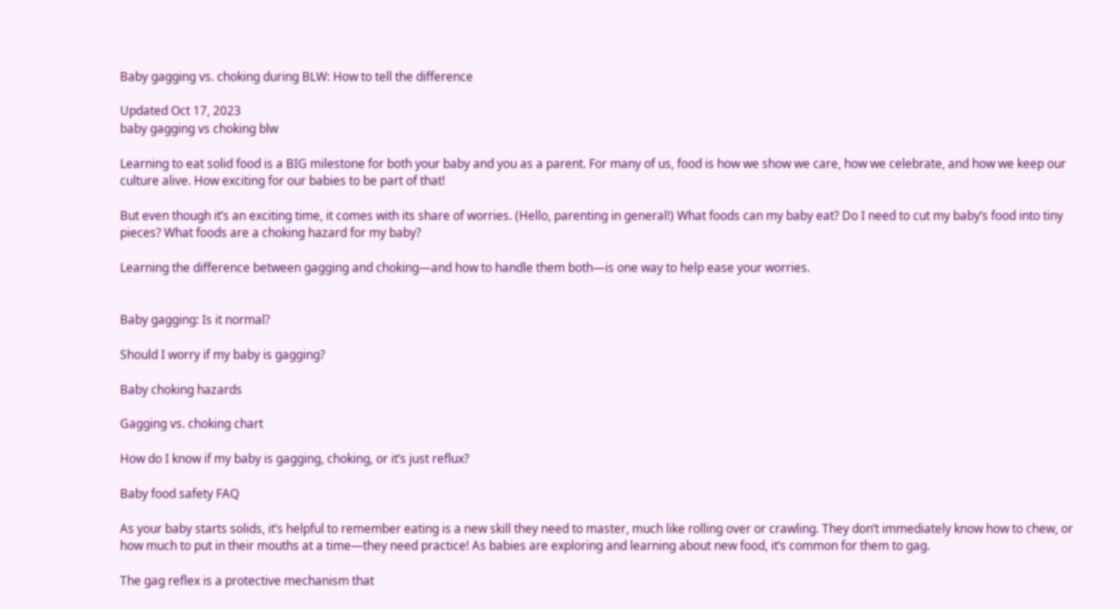Baby gagging vs. choking during BLW: How to tell the difference

Updated Oct 17, 2023
baby gagging vs choking blw

Learning to eat solid food is a BIG milestone for both your baby and you as a parent. For many of us, food is how we show we care, how we celebrate, and how we keep our culture alive. How exciting for our babies to be part of that!

But even though it’s an exciting time, it comes with its share of worries. (Hello, parenting in general!) What foods can my baby eat? Do I need to cut my baby’s food into tiny pieces? What foods are a choking hazard for my baby?

Learning the difference between gagging and choking—and how to handle them both—is one way to help ease your worries.


Baby gagging: Is it normal?

Should I worry if my baby is gagging?

Baby choking hazards

Gagging vs. choking chart

How do I know if my baby is gagging, choking, or it’s just reflux?

Baby food safety FAQ

As your baby starts solids, it’s helpful to remember eating is a new skill they need to master, much like rolling over or crawling. They don’t immediately know how to chew, or how much to put in their mouths at a time—they need practice! As babies are exploring and learning about new food, it’s common for them to gag.

The gag reflex is a protective mechanism that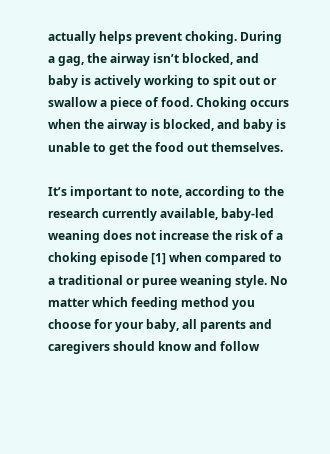actually helps prevent choking. During a gag, the airway isn’t blocked, and baby is actively working to spit out or swallow a piece of food. Choking occurs when the airway is blocked, and baby is unable to get the food out themselves.

It’s important to note, according to the research currently available, baby-led weaning does not increase the risk of a choking episode [1] when compared to a traditional or puree weaning style. No matter which feeding method you choose for your baby, all parents and caregivers should know and follow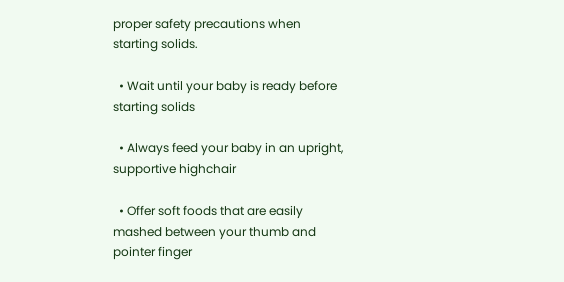proper safety precautions when starting solids.

  • Wait until your baby is ready before starting solids

  • Always feed your baby in an upright, supportive highchair

  • Offer soft foods that are easily mashed between your thumb and pointer finger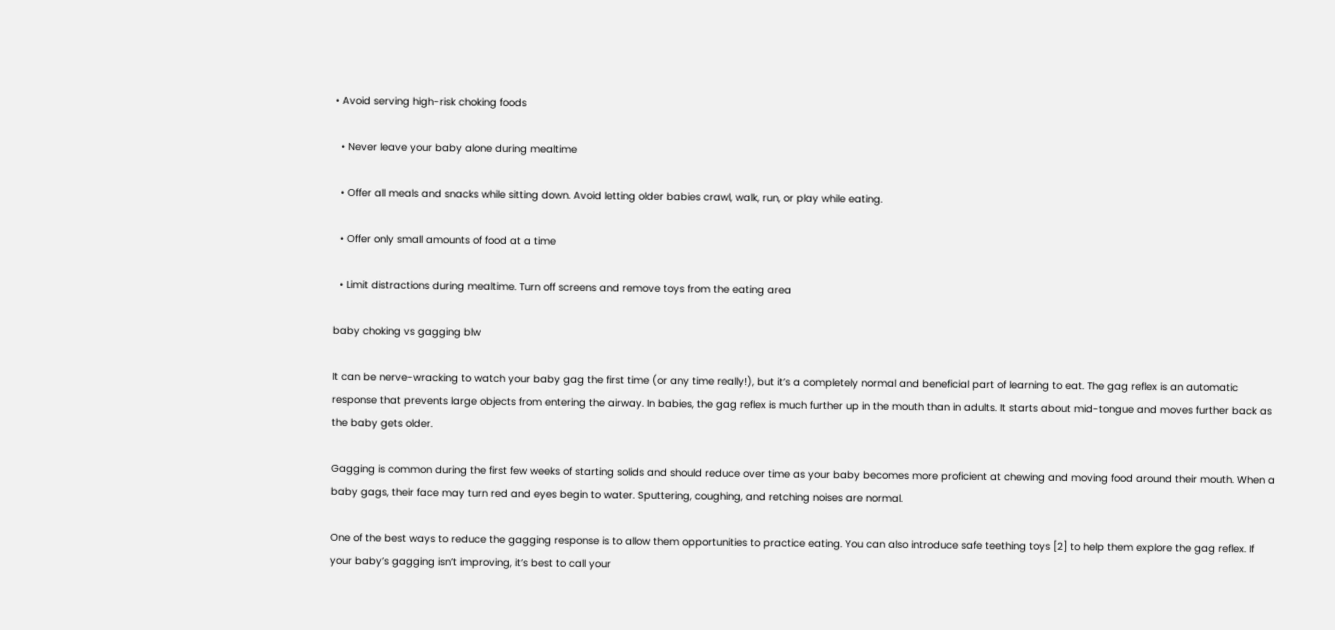• Avoid serving high-risk choking foods

  • Never leave your baby alone during mealtime

  • Offer all meals and snacks while sitting down. Avoid letting older babies crawl, walk, run, or play while eating.

  • Offer only small amounts of food at a time

  • Limit distractions during mealtime. Turn off screens and remove toys from the eating area

baby choking vs gagging blw

It can be nerve-wracking to watch your baby gag the first time (or any time really!), but it’s a completely normal and beneficial part of learning to eat. The gag reflex is an automatic response that prevents large objects from entering the airway. In babies, the gag reflex is much further up in the mouth than in adults. It starts about mid-tongue and moves further back as the baby gets older.

Gagging is common during the first few weeks of starting solids and should reduce over time as your baby becomes more proficient at chewing and moving food around their mouth. When a baby gags, their face may turn red and eyes begin to water. Sputtering, coughing, and retching noises are normal.

One of the best ways to reduce the gagging response is to allow them opportunities to practice eating. You can also introduce safe teething toys [2] to help them explore the gag reflex. If your baby’s gagging isn’t improving, it’s best to call your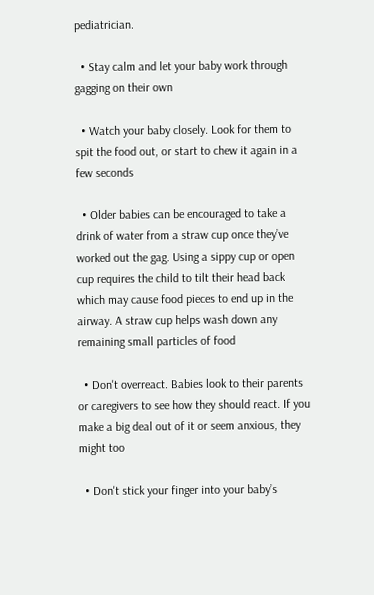pediatrician.

  • Stay calm and let your baby work through gagging on their own

  • Watch your baby closely. Look for them to spit the food out, or start to chew it again in a few seconds

  • Older babies can be encouraged to take a drink of water from a straw cup once they’ve worked out the gag. Using a sippy cup or open cup requires the child to tilt their head back which may cause food pieces to end up in the airway. A straw cup helps wash down any remaining small particles of food

  • Don't overreact. Babies look to their parents or caregivers to see how they should react. If you make a big deal out of it or seem anxious, they might too

  • Don't stick your finger into your baby’s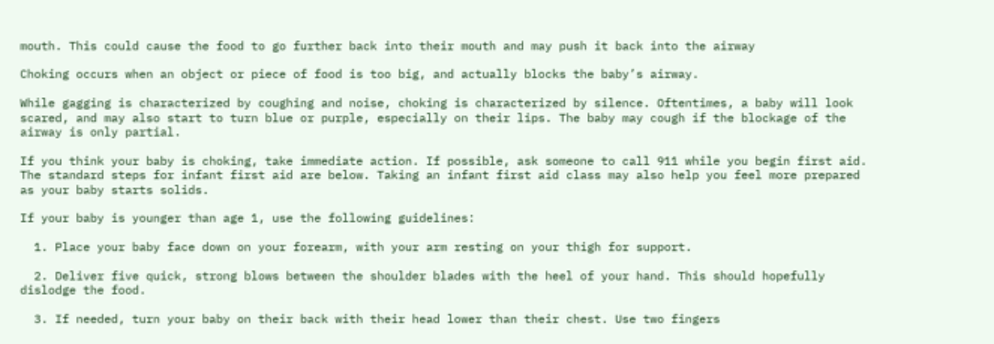mouth. This could cause the food to go further back into their mouth and may push it back into the airway

Choking occurs when an object or piece of food is too big, and actually blocks the baby’s airway.

While gagging is characterized by coughing and noise, choking is characterized by silence. Oftentimes, a baby will look scared, and may also start to turn blue or purple, especially on their lips. The baby may cough if the blockage of the airway is only partial.

If you think your baby is choking, take immediate action. If possible, ask someone to call 911 while you begin first aid. The standard steps for infant first aid are below. Taking an infant first aid class may also help you feel more prepared as your baby starts solids.

If your baby is younger than age 1, use the following guidelines:

  1. Place your baby face down on your forearm, with your arm resting on your thigh for support.

  2. Deliver five quick, strong blows between the shoulder blades with the heel of your hand. This should hopefully dislodge the food.

  3. If needed, turn your baby on their back with their head lower than their chest. Use two fingers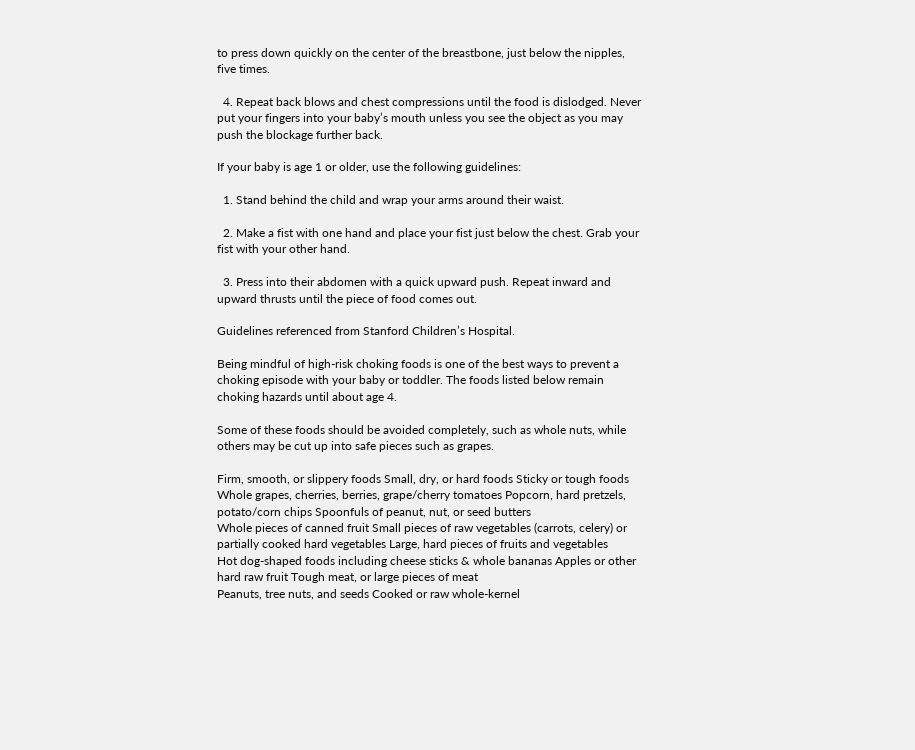to press down quickly on the center of the breastbone, just below the nipples, five times.

  4. Repeat back blows and chest compressions until the food is dislodged. Never put your fingers into your baby’s mouth unless you see the object as you may push the blockage further back.

If your baby is age 1 or older, use the following guidelines:

  1. Stand behind the child and wrap your arms around their waist.

  2. Make a fist with one hand and place your fist just below the chest. Grab your fist with your other hand.

  3. Press into their abdomen with a quick upward push. Repeat inward and upward thrusts until the piece of food comes out.

Guidelines referenced from Stanford Children’s Hospital.

Being mindful of high-risk choking foods is one of the best ways to prevent a choking episode with your baby or toddler. The foods listed below remain choking hazards until about age 4.

Some of these foods should be avoided completely, such as whole nuts, while others may be cut up into safe pieces such as grapes.

Firm, smooth, or slippery foods Small, dry, or hard foods Sticky or tough foods
Whole grapes, cherries, berries, grape/cherry tomatoes Popcorn, hard pretzels, potato/corn chips Spoonfuls of peanut, nut, or seed butters
Whole pieces of canned fruit Small pieces of raw vegetables (carrots, celery) or partially cooked hard vegetables Large, hard pieces of fruits and vegetables
Hot dog-shaped foods including cheese sticks & whole bananas Apples or other hard raw fruit Tough meat, or large pieces of meat
Peanuts, tree nuts, and seeds Cooked or raw whole-kernel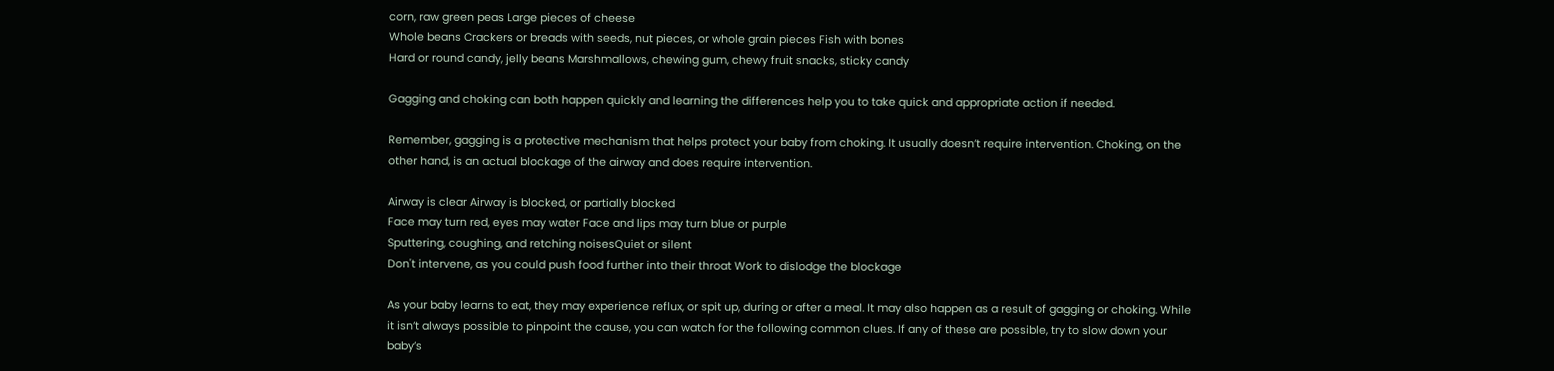corn, raw green peas Large pieces of cheese
Whole beans Crackers or breads with seeds, nut pieces, or whole grain pieces Fish with bones
Hard or round candy, jelly beans Marshmallows, chewing gum, chewy fruit snacks, sticky candy

Gagging and choking can both happen quickly and learning the differences help you to take quick and appropriate action if needed.

Remember, gagging is a protective mechanism that helps protect your baby from choking. It usually doesn’t require intervention. Choking, on the other hand, is an actual blockage of the airway and does require intervention.

Airway is clear Airway is blocked, or partially blocked
Face may turn red, eyes may water Face and lips may turn blue or purple
Sputtering, coughing, and retching noisesQuiet or silent
Don't intervene, as you could push food further into their throat Work to dislodge the blockage

As your baby learns to eat, they may experience reflux, or spit up, during or after a meal. It may also happen as a result of gagging or choking. While it isn’t always possible to pinpoint the cause, you can watch for the following common clues. If any of these are possible, try to slow down your baby’s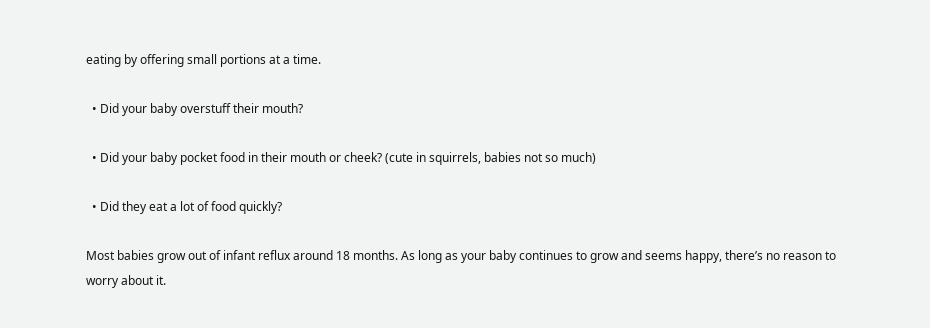eating by offering small portions at a time.

  • Did your baby overstuff their mouth?

  • Did your baby pocket food in their mouth or cheek? (cute in squirrels, babies not so much)

  • Did they eat a lot of food quickly?

Most babies grow out of infant reflux around 18 months. As long as your baby continues to grow and seems happy, there’s no reason to worry about it.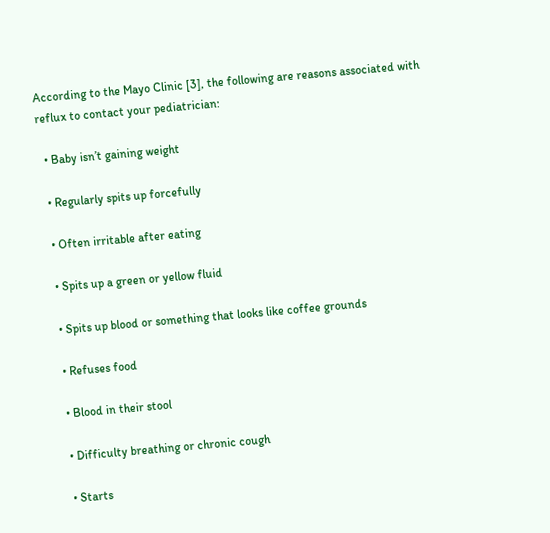According to the Mayo Clinic [3], the following are reasons associated with reflux to contact your pediatrician:

  • Baby isn’t gaining weight

  • Regularly spits up forcefully

  • Often irritable after eating

  • Spits up a green or yellow fluid

  • Spits up blood or something that looks like coffee grounds

  • Refuses food

  • Blood in their stool

  • Difficulty breathing or chronic cough

  • Starts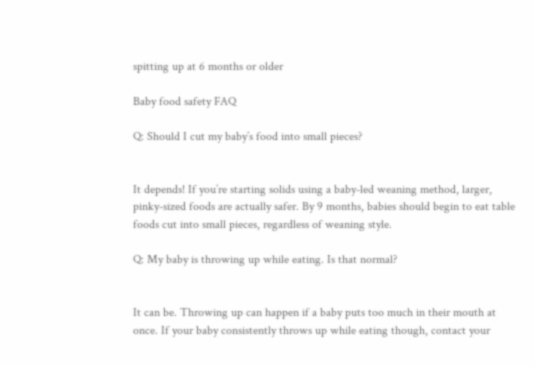spitting up at 6 months or older

Baby food safety FAQ

Q: Should I cut my baby’s food into small pieces?


It depends! If you’re starting solids using a baby-led weaning method, larger, pinky-sized foods are actually safer. By 9 months, babies should begin to eat table foods cut into small pieces, regardless of weaning style.

Q: My baby is throwing up while eating. Is that normal?


It can be. Throwing up can happen if a baby puts too much in their mouth at once. If your baby consistently throws up while eating though, contact your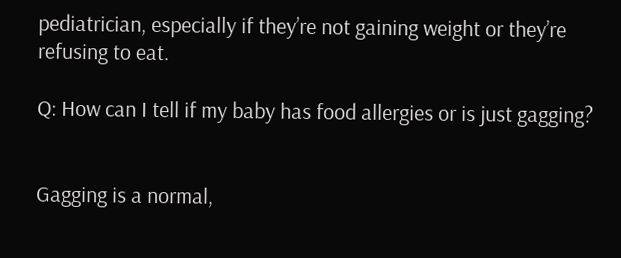pediatrician, especially if they’re not gaining weight or they’re refusing to eat.

Q: How can I tell if my baby has food allergies or is just gagging?


Gagging is a normal,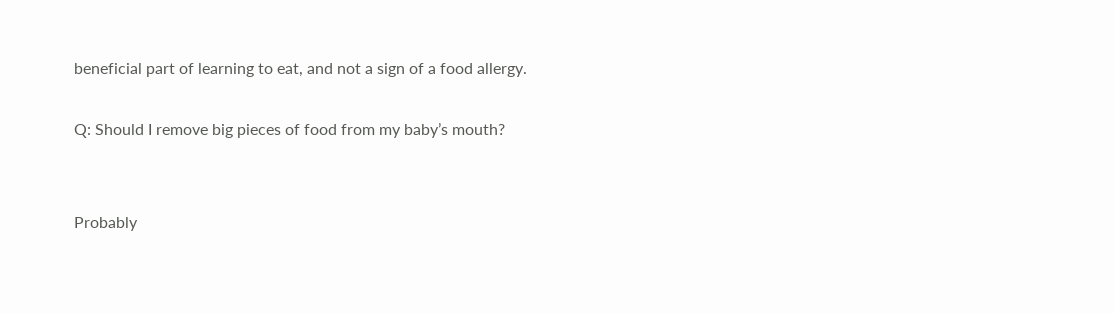beneficial part of learning to eat, and not a sign of a food allergy.

Q: Should I remove big pieces of food from my baby’s mouth?


Probably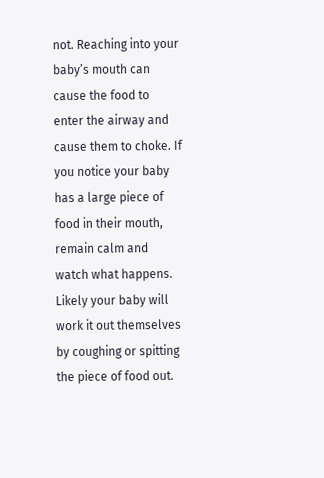not. Reaching into your baby’s mouth can cause the food to enter the airway and cause them to choke. If you notice your baby has a large piece of food in their mouth, remain calm and watch what happens. Likely your baby will work it out themselves by coughing or spitting the piece of food out.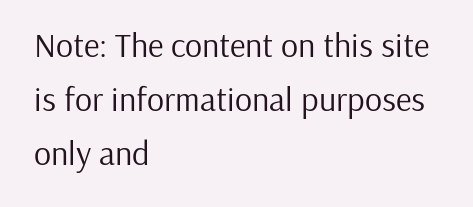Note: The content on this site is for informational purposes only and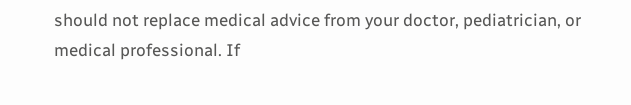should not replace medical advice from your doctor, pediatrician, or medical professional. If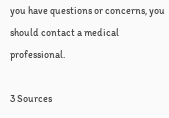you have questions or concerns, you should contact a medical professional.

3 Sources